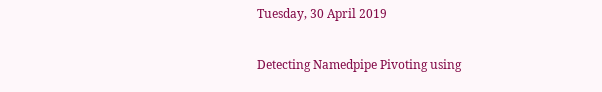Tuesday, 30 April 2019

Detecting Namedpipe Pivoting using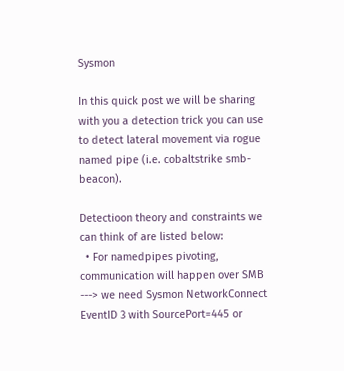Sysmon

In this quick post we will be sharing with you a detection trick you can use to detect lateral movement via rogue named pipe (i.e. cobaltstrike smb-beacon).

Detectioon theory and constraints we can think of are listed below:
  • For namedpipes pivoting, communication will happen over SMB ---> we need Sysmon NetworkConnect EventID 3 with SourcePort=445 or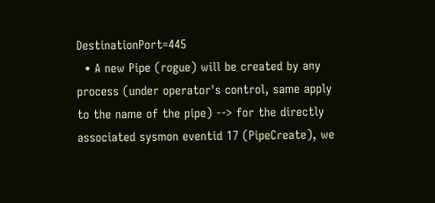DestinationPort=445
  • A new Pipe (rogue) will be created by any process (under operator's control, same apply to the name of the pipe) --> for the directly associated sysmon eventid 17 (PipeCreate), we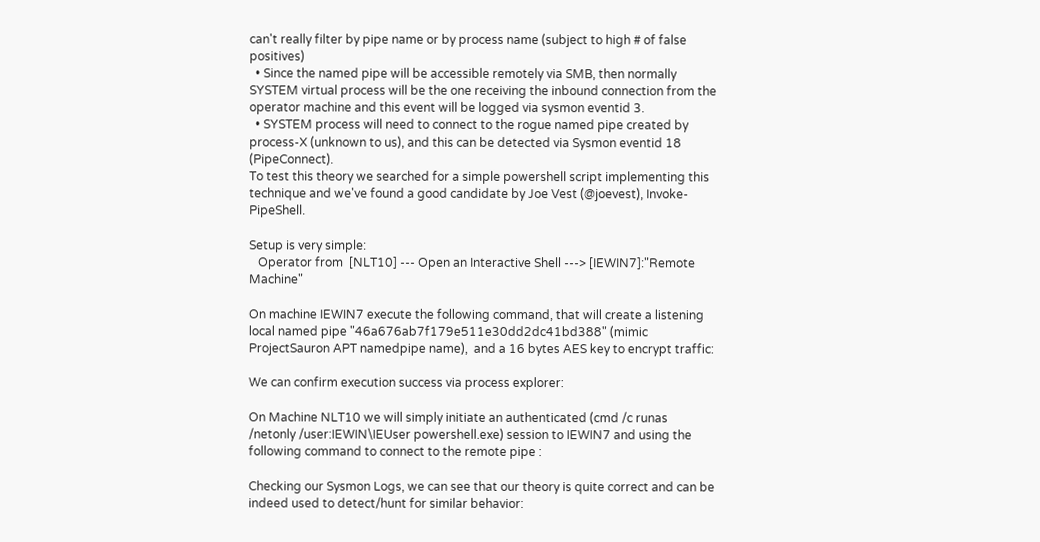can't really filter by pipe name or by process name (subject to high # of false positives)
  • Since the named pipe will be accessible remotely via SMB, then normally SYSTEM virtual process will be the one receiving the inbound connection from the operator machine and this event will be logged via sysmon eventid 3.
  • SYSTEM process will need to connect to the rogue named pipe created by process-X (unknown to us), and this can be detected via Sysmon eventid 18 (PipeConnect).
To test this theory we searched for a simple powershell script implementing this technique and we've found a good candidate by Joe Vest (@joevest), Invoke-PipeShell.

Setup is very simple:
   Operator from  [NLT10] --- Open an Interactive Shell ---> [IEWIN7]:"Remote Machine"

On machine IEWIN7 execute the following command, that will create a listening local named pipe "46a676ab7f179e511e30dd2dc41bd388" (mimic ProjectSauron APT namedpipe name),  and a 16 bytes AES key to encrypt traffic:

We can confirm execution success via process explorer:

On Machine NLT10 we will simply initiate an authenticated (cmd /c runas /netonly /user:IEWIN\IEUser powershell.exe) session to IEWIN7 and using the following command to connect to the remote pipe :

Checking our Sysmon Logs, we can see that our theory is quite correct and can be indeed used to detect/hunt for similar behavior: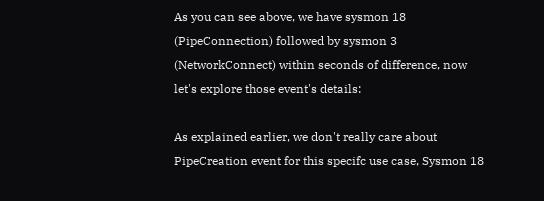As you can see above, we have sysmon 18 (PipeConnection) followed by sysmon 3 (NetworkConnect) within seconds of difference, now let's explore those event's details:

As explained earlier, we don't really care about PipeCreation event for this specifc use case, Sysmon 18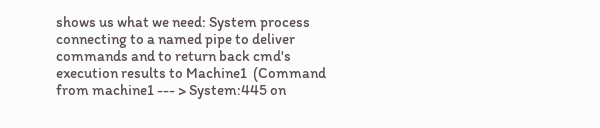shows us what we need: System process connecting to a named pipe to deliver commands and to return back cmd's execution results to Machine1  (Command from machine1 --- > System:445 on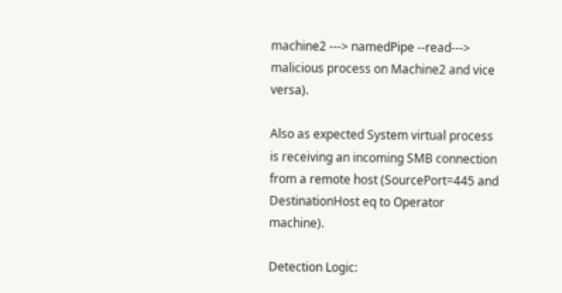machine2 ---> namedPipe --read---> malicious process on Machine2 and vice versa).

Also as expected System virtual process is receiving an incoming SMB connection from a remote host (SourcePort=445 and DestinationHost eq to Operator machine).

Detection Logic: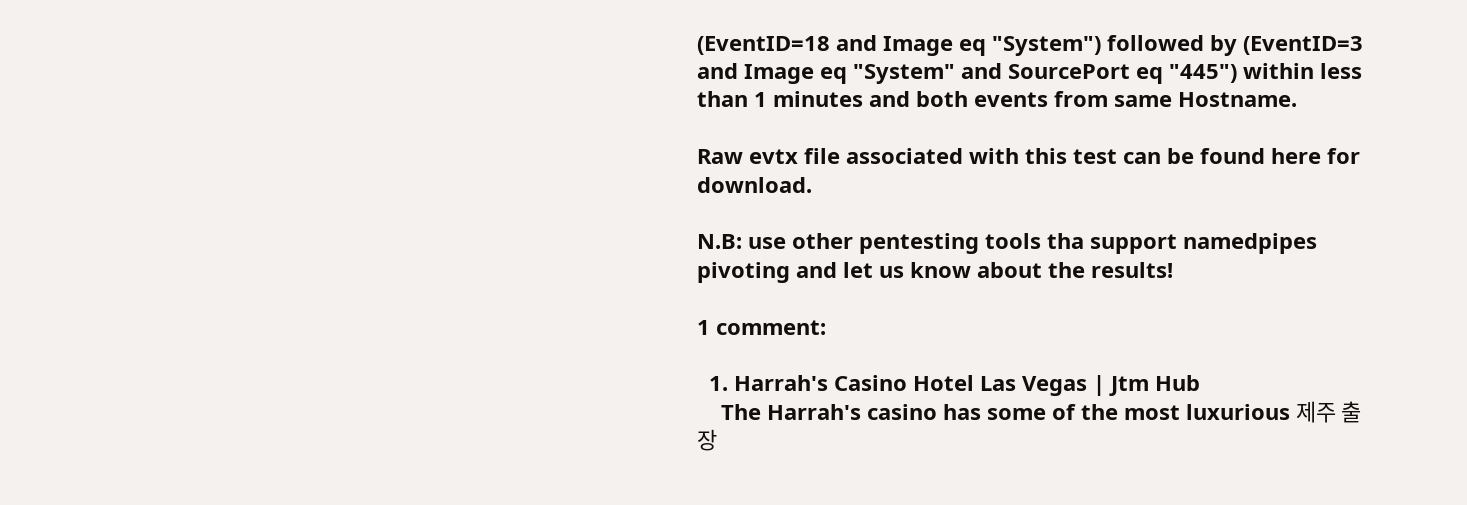(EventID=18 and Image eq "System") followed by (EventID=3 and Image eq "System" and SourcePort eq "445") within less than 1 minutes and both events from same Hostname.

Raw evtx file associated with this test can be found here for download.

N.B: use other pentesting tools tha support namedpipes pivoting and let us know about the results!

1 comment:

  1. Harrah's Casino Hotel Las Vegas | Jtm Hub
    The Harrah's casino has some of the most luxurious 제주 출장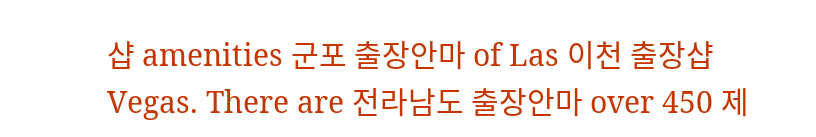샵 amenities 군포 출장안마 of Las 이천 출장샵 Vegas. There are 전라남도 출장안마 over 450 제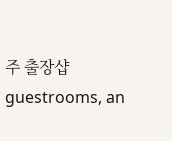주 출장샵 guestrooms, an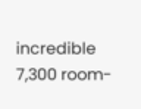incredible 7,300 room-